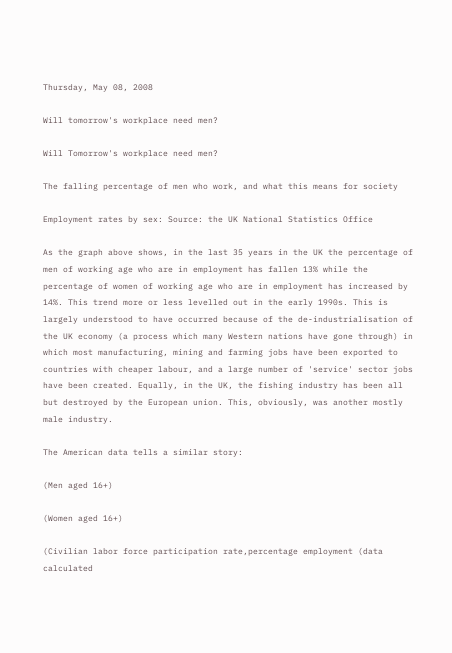Thursday, May 08, 2008

Will tomorrow's workplace need men?

Will Tomorrow's workplace need men?

The falling percentage of men who work, and what this means for society

Employment rates by sex: Source: the UK National Statistics Office

As the graph above shows, in the last 35 years in the UK the percentage of men of working age who are in employment has fallen 13% while the percentage of women of working age who are in employment has increased by 14%. This trend more or less levelled out in the early 1990s. This is largely understood to have occurred because of the de-industrialisation of the UK economy (a process which many Western nations have gone through) in which most manufacturing, mining and farming jobs have been exported to countries with cheaper labour, and a large number of 'service' sector jobs have been created. Equally, in the UK, the fishing industry has been all but destroyed by the European union. This, obviously, was another mostly male industry.

The American data tells a similar story:

(Men aged 16+)

(Women aged 16+)

(Civilian labor force participation rate,percentage employment (data calculated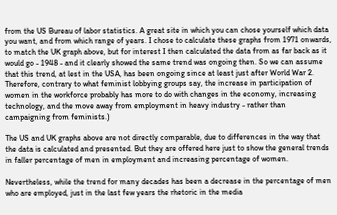from the US Bureau of labor statistics. A great site in which you can chose yourself which data you want, and from which range of years. I chose to calculate these graphs from 1971 onwards, to match the UK graph above, but for interest I then calculated the data from as far back as it would go - 1948 - and it clearly showed the same trend was ongoing then. So we can assume that this trend, at lest in the USA, has been ongoing since at least just after World War 2. Therefore, contrary to what feminist lobbying groups say, the increase in participation of women in the workforce probably has more to do with changes in the economy, increasing technology, and the move away from employment in heavy industry - rather than campaigning from feminists.)

The US and UK graphs above are not directly comparable, due to differences in the way that the data is calculated and presented. But they are offered here just to show the general trends in faller percentage of men in employment and increasing percentage of women.

Nevertheless, while the trend for many decades has been a decrease in the percentage of men who are employed, just in the last few years the rhetoric in the media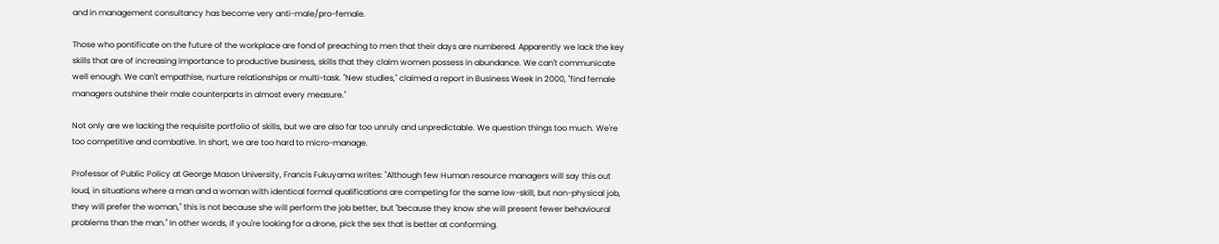and in management consultancy has become very anti-male/pro-female.

Those who pontificate on the future of the workplace are fond of preaching to men that their days are numbered. Apparently we lack the key skills that are of increasing importance to productive business, skills that they claim women possess in abundance. We can't communicate well enough. We can't empathise, nurture relationships or multi-task. "New studies," claimed a report in Business Week in 2000, "find female managers outshine their male counterparts in almost every measure."

Not only are we lacking the requisite portfolio of skills, but we are also far too unruly and unpredictable. We question things too much. We're too competitive and combative. In short, we are too hard to micro-manage.

Professor of Public Policy at George Mason University, Francis Fukuyama writes: "Although few Human resource managers will say this out loud, in situations where a man and a woman with identical formal qualifications are competing for the same low-skill, but non-physical job, they will prefer the woman," this is not because she will perform the job better, but "because they know she will present fewer behavioural problems than the man." In other words, if you're looking for a drone, pick the sex that is better at conforming.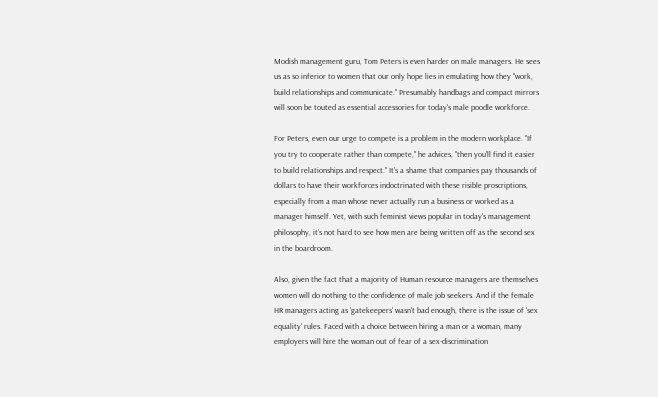Modish management guru, Tom Peters is even harder on male managers. He sees us as so inferior to women that our only hope lies in emulating how they "work, build relationships and communicate." Presumably handbags and compact mirrors will soon be touted as essential accessories for today's male poodle workforce.

For Peters, even our urge to compete is a problem in the modern workplace. "If you try to cooperate rather than compete," he advices, "then you'll find it easier to build relationships and respect." It's a shame that companies pay thousands of dollars to have their workforces indoctrinated with these risible proscriptions, especially from a man whose never actually run a business or worked as a manager himself. Yet, with such feminist views popular in today's management philosophy, it's not hard to see how men are being written off as the second sex in the boardroom.

Also, given the fact that a majority of Human resource managers are themselves women will do nothing to the confidence of male job seekers. And if the female HR managers acting as 'gatekeepers' wasn't bad enough, there is the issue of 'sex equality' rules. Faced with a choice between hiring a man or a woman, many employers will hire the woman out of fear of a sex-discrimination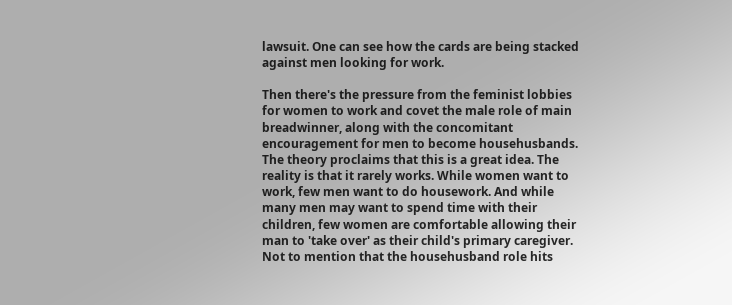lawsuit. One can see how the cards are being stacked against men looking for work.

Then there's the pressure from the feminist lobbies for women to work and covet the male role of main breadwinner, along with the concomitant encouragement for men to become househusbands. The theory proclaims that this is a great idea. The reality is that it rarely works. While women want to work, few men want to do housework. And while many men may want to spend time with their children, few women are comfortable allowing their man to 'take over' as their child's primary caregiver. Not to mention that the househusband role hits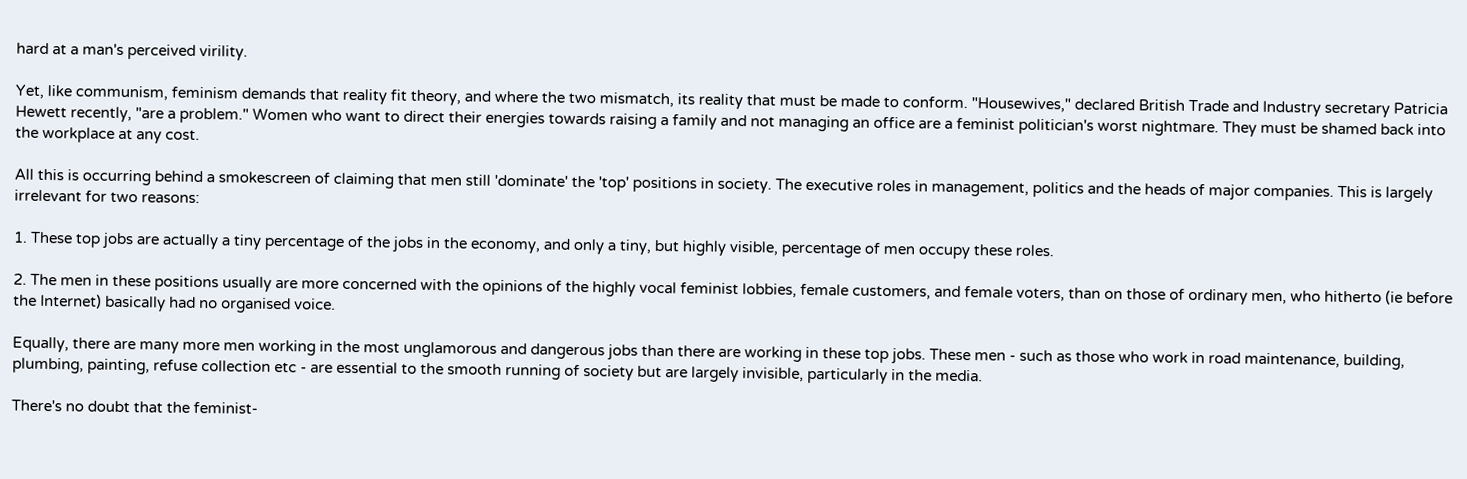hard at a man's perceived virility.

Yet, like communism, feminism demands that reality fit theory, and where the two mismatch, its reality that must be made to conform. "Housewives," declared British Trade and Industry secretary Patricia Hewett recently, "are a problem." Women who want to direct their energies towards raising a family and not managing an office are a feminist politician's worst nightmare. They must be shamed back into the workplace at any cost.

All this is occurring behind a smokescreen of claiming that men still 'dominate' the 'top' positions in society. The executive roles in management, politics and the heads of major companies. This is largely irrelevant for two reasons:

1. These top jobs are actually a tiny percentage of the jobs in the economy, and only a tiny, but highly visible, percentage of men occupy these roles.

2. The men in these positions usually are more concerned with the opinions of the highly vocal feminist lobbies, female customers, and female voters, than on those of ordinary men, who hitherto (ie before the Internet) basically had no organised voice.

Equally, there are many more men working in the most unglamorous and dangerous jobs than there are working in these top jobs. These men - such as those who work in road maintenance, building, plumbing, painting, refuse collection etc - are essential to the smooth running of society but are largely invisible, particularly in the media.

There's no doubt that the feminist-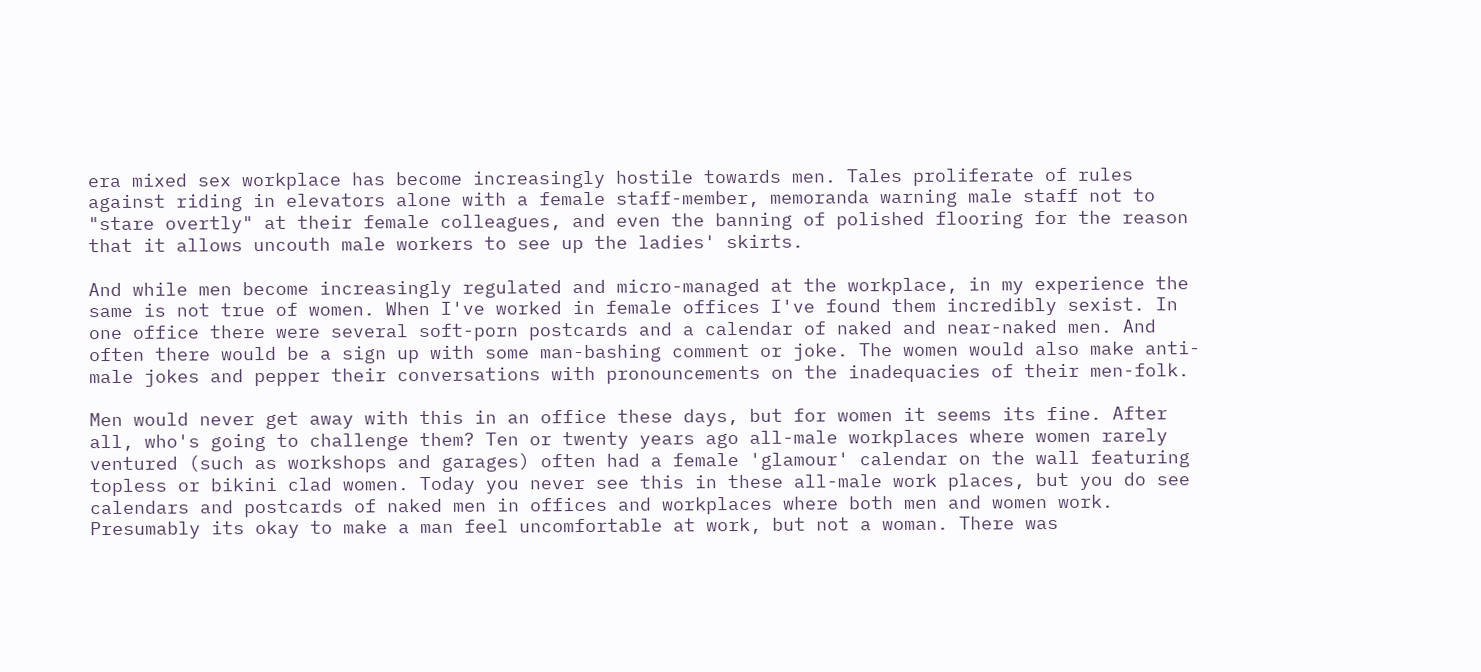era mixed sex workplace has become increasingly hostile towards men. Tales proliferate of rules against riding in elevators alone with a female staff-member, memoranda warning male staff not to "stare overtly" at their female colleagues, and even the banning of polished flooring for the reason that it allows uncouth male workers to see up the ladies' skirts.

And while men become increasingly regulated and micro-managed at the workplace, in my experience the same is not true of women. When I've worked in female offices I've found them incredibly sexist. In one office there were several soft-porn postcards and a calendar of naked and near-naked men. And often there would be a sign up with some man-bashing comment or joke. The women would also make anti-male jokes and pepper their conversations with pronouncements on the inadequacies of their men-folk.

Men would never get away with this in an office these days, but for women it seems its fine. After all, who's going to challenge them? Ten or twenty years ago all-male workplaces where women rarely ventured (such as workshops and garages) often had a female 'glamour' calendar on the wall featuring topless or bikini clad women. Today you never see this in these all-male work places, but you do see calendars and postcards of naked men in offices and workplaces where both men and women work. Presumably its okay to make a man feel uncomfortable at work, but not a woman. There was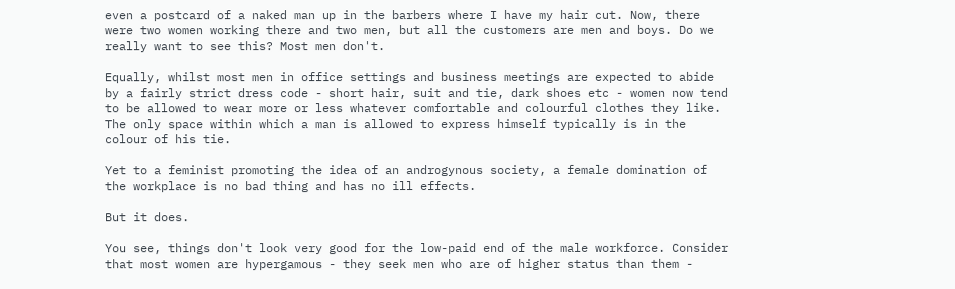even a postcard of a naked man up in the barbers where I have my hair cut. Now, there were two women working there and two men, but all the customers are men and boys. Do we really want to see this? Most men don't.

Equally, whilst most men in office settings and business meetings are expected to abide by a fairly strict dress code - short hair, suit and tie, dark shoes etc - women now tend to be allowed to wear more or less whatever comfortable and colourful clothes they like. The only space within which a man is allowed to express himself typically is in the colour of his tie.

Yet to a feminist promoting the idea of an androgynous society, a female domination of the workplace is no bad thing and has no ill effects.

But it does.

You see, things don't look very good for the low-paid end of the male workforce. Consider that most women are hypergamous - they seek men who are of higher status than them -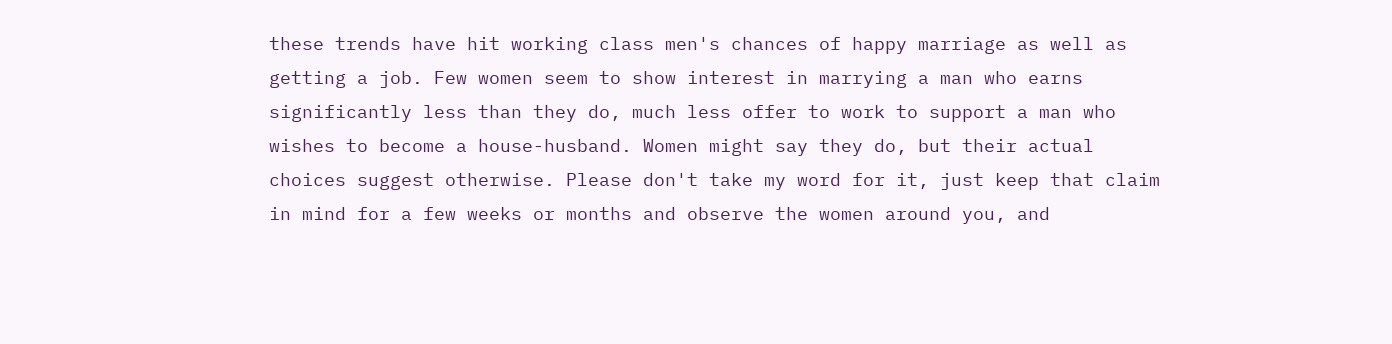these trends have hit working class men's chances of happy marriage as well as getting a job. Few women seem to show interest in marrying a man who earns significantly less than they do, much less offer to work to support a man who wishes to become a house-husband. Women might say they do, but their actual choices suggest otherwise. Please don't take my word for it, just keep that claim in mind for a few weeks or months and observe the women around you, and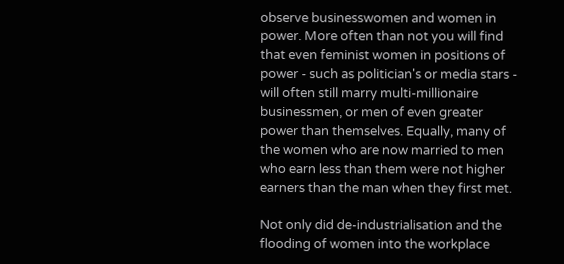observe businesswomen and women in power. More often than not you will find that even feminist women in positions of power - such as politician's or media stars - will often still marry multi-millionaire businessmen, or men of even greater power than themselves. Equally, many of the women who are now married to men who earn less than them were not higher earners than the man when they first met.

Not only did de-industrialisation and the flooding of women into the workplace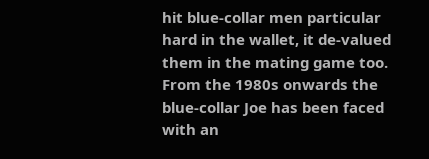hit blue-collar men particular hard in the wallet, it de-valued them in the mating game too. From the 1980s onwards the blue-collar Joe has been faced with an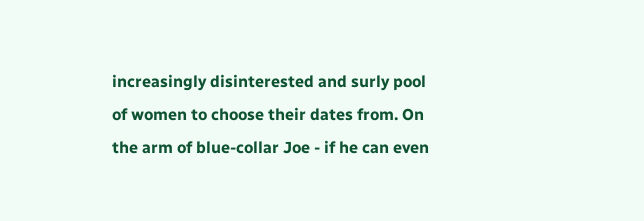increasingly disinterested and surly pool of women to choose their dates from. On the arm of blue-collar Joe - if he can even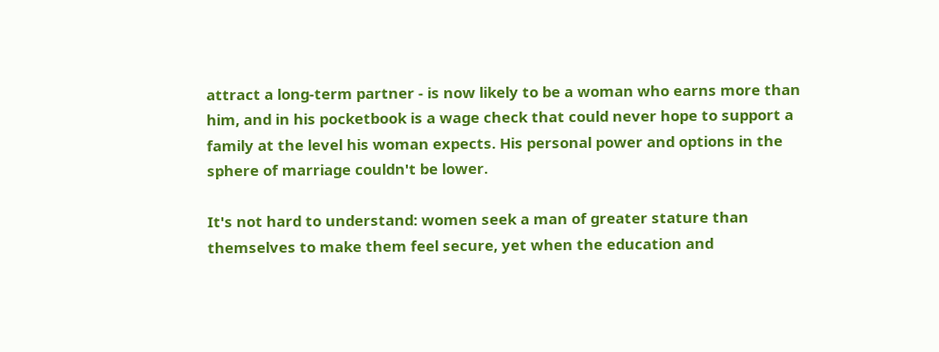attract a long-term partner - is now likely to be a woman who earns more than him, and in his pocketbook is a wage check that could never hope to support a family at the level his woman expects. His personal power and options in the sphere of marriage couldn't be lower.

It's not hard to understand: women seek a man of greater stature than themselves to make them feel secure, yet when the education and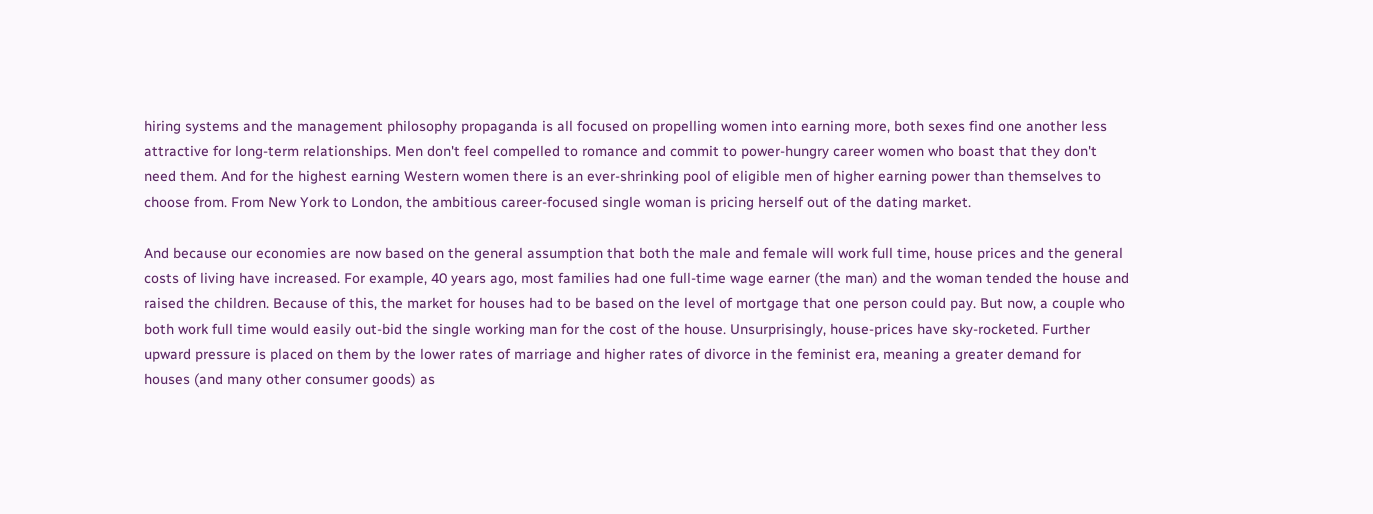hiring systems and the management philosophy propaganda is all focused on propelling women into earning more, both sexes find one another less attractive for long-term relationships. Men don't feel compelled to romance and commit to power-hungry career women who boast that they don't need them. And for the highest earning Western women there is an ever-shrinking pool of eligible men of higher earning power than themselves to choose from. From New York to London, the ambitious career-focused single woman is pricing herself out of the dating market.

And because our economies are now based on the general assumption that both the male and female will work full time, house prices and the general costs of living have increased. For example, 40 years ago, most families had one full-time wage earner (the man) and the woman tended the house and raised the children. Because of this, the market for houses had to be based on the level of mortgage that one person could pay. But now, a couple who both work full time would easily out-bid the single working man for the cost of the house. Unsurprisingly, house-prices have sky-rocketed. Further upward pressure is placed on them by the lower rates of marriage and higher rates of divorce in the feminist era, meaning a greater demand for houses (and many other consumer goods) as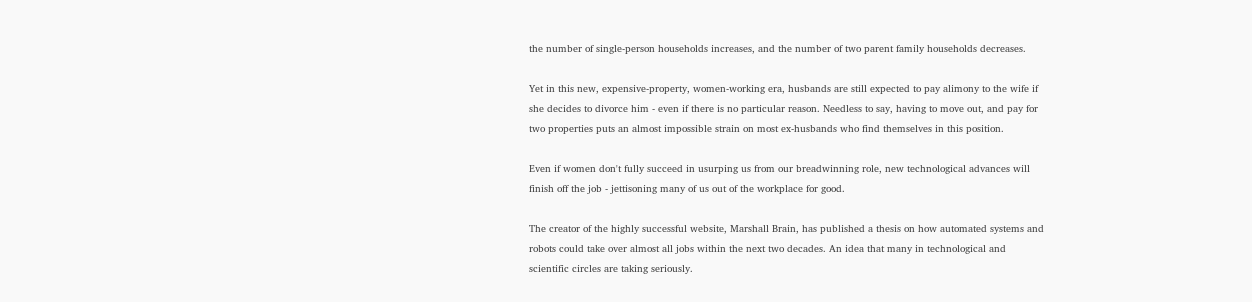the number of single-person households increases, and the number of two parent family households decreases.

Yet in this new, expensive-property, women-working era, husbands are still expected to pay alimony to the wife if she decides to divorce him - even if there is no particular reason. Needless to say, having to move out, and pay for two properties puts an almost impossible strain on most ex-husbands who find themselves in this position.

Even if women don't fully succeed in usurping us from our breadwinning role, new technological advances will finish off the job - jettisoning many of us out of the workplace for good.

The creator of the highly successful website, Marshall Brain, has published a thesis on how automated systems and robots could take over almost all jobs within the next two decades. An idea that many in technological and scientific circles are taking seriously.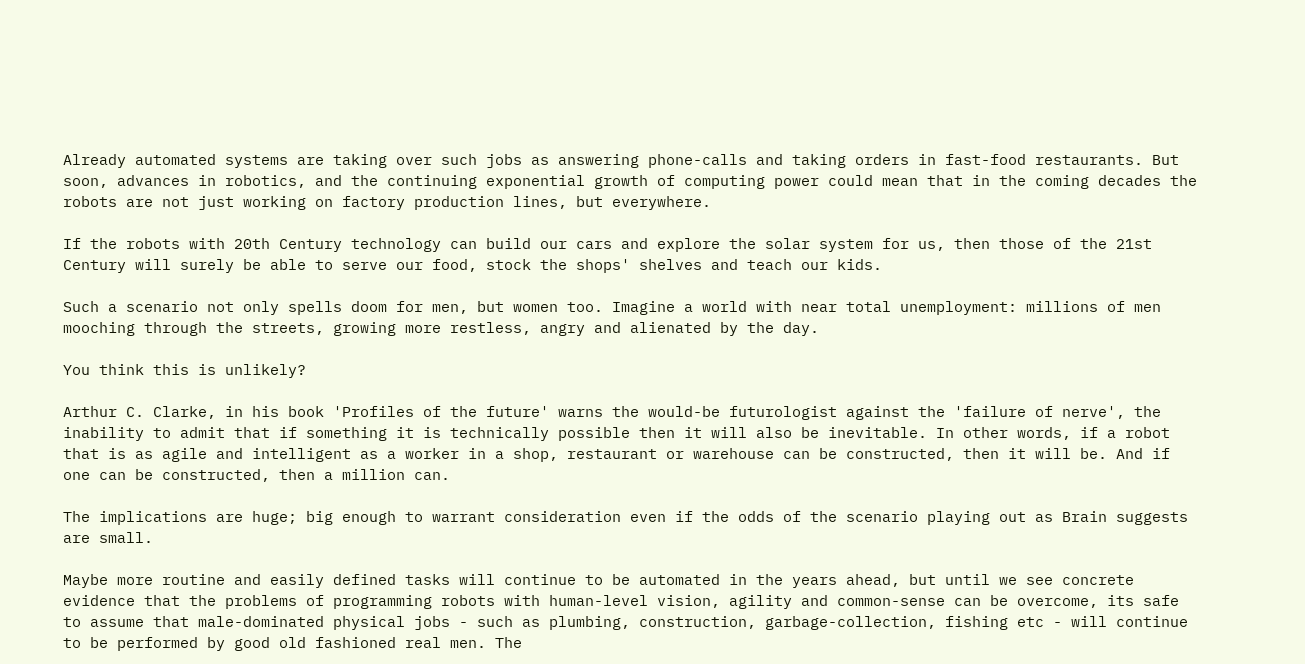Already automated systems are taking over such jobs as answering phone-calls and taking orders in fast-food restaurants. But soon, advances in robotics, and the continuing exponential growth of computing power could mean that in the coming decades the robots are not just working on factory production lines, but everywhere.

If the robots with 20th Century technology can build our cars and explore the solar system for us, then those of the 21st Century will surely be able to serve our food, stock the shops' shelves and teach our kids.

Such a scenario not only spells doom for men, but women too. Imagine a world with near total unemployment: millions of men mooching through the streets, growing more restless, angry and alienated by the day.

You think this is unlikely?

Arthur C. Clarke, in his book 'Profiles of the future' warns the would-be futurologist against the 'failure of nerve', the inability to admit that if something it is technically possible then it will also be inevitable. In other words, if a robot that is as agile and intelligent as a worker in a shop, restaurant or warehouse can be constructed, then it will be. And if one can be constructed, then a million can.

The implications are huge; big enough to warrant consideration even if the odds of the scenario playing out as Brain suggests are small.

Maybe more routine and easily defined tasks will continue to be automated in the years ahead, but until we see concrete evidence that the problems of programming robots with human-level vision, agility and common-sense can be overcome, its safe to assume that male-dominated physical jobs - such as plumbing, construction, garbage-collection, fishing etc - will continue to be performed by good old fashioned real men. The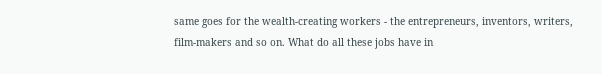same goes for the wealth-creating workers - the entrepreneurs, inventors, writers, film-makers and so on. What do all these jobs have in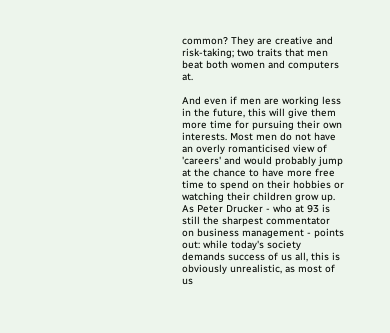common? They are creative and risk-taking; two traits that men beat both women and computers at.

And even if men are working less in the future, this will give them more time for pursuing their own interests. Most men do not have an overly romanticised view of 'careers' and would probably jump at the chance to have more free time to spend on their hobbies or watching their children grow up. As Peter Drucker - who at 93 is still the sharpest commentator on business management - points out: while today's society demands success of us all, this is obviously unrealistic, as most of us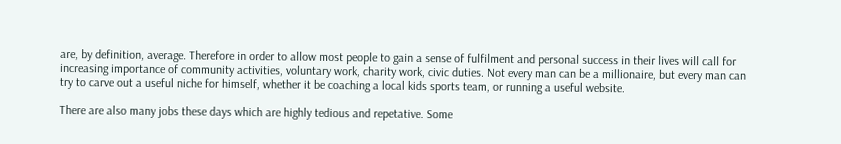are, by definition, average. Therefore in order to allow most people to gain a sense of fulfilment and personal success in their lives will call for increasing importance of community activities, voluntary work, charity work, civic duties. Not every man can be a millionaire, but every man can try to carve out a useful niche for himself, whether it be coaching a local kids sports team, or running a useful website.

There are also many jobs these days which are highly tedious and repetative. Some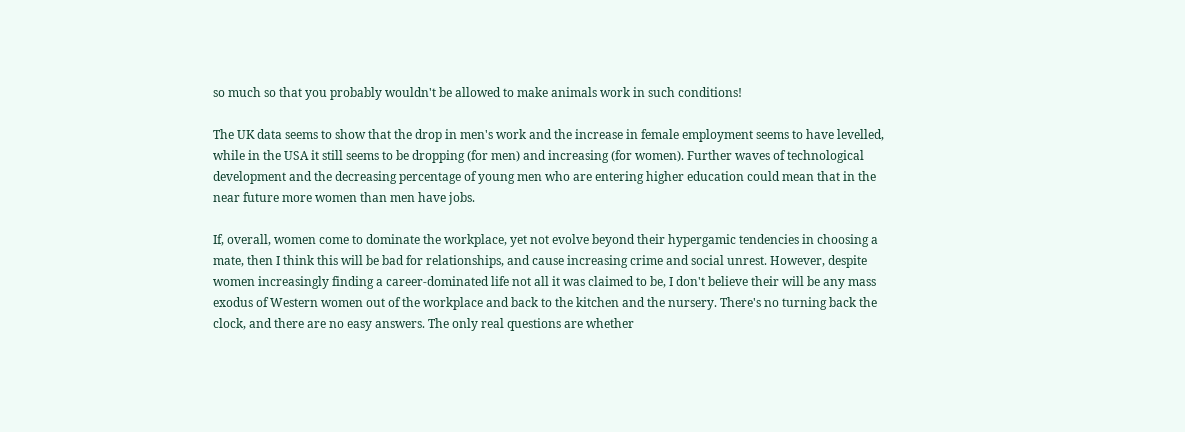so much so that you probably wouldn't be allowed to make animals work in such conditions!

The UK data seems to show that the drop in men's work and the increase in female employment seems to have levelled, while in the USA it still seems to be dropping (for men) and increasing (for women). Further waves of technological development and the decreasing percentage of young men who are entering higher education could mean that in the near future more women than men have jobs.

If, overall, women come to dominate the workplace, yet not evolve beyond their hypergamic tendencies in choosing a mate, then I think this will be bad for relationships, and cause increasing crime and social unrest. However, despite women increasingly finding a career-dominated life not all it was claimed to be, I don't believe their will be any mass exodus of Western women out of the workplace and back to the kitchen and the nursery. There's no turning back the clock, and there are no easy answers. The only real questions are whether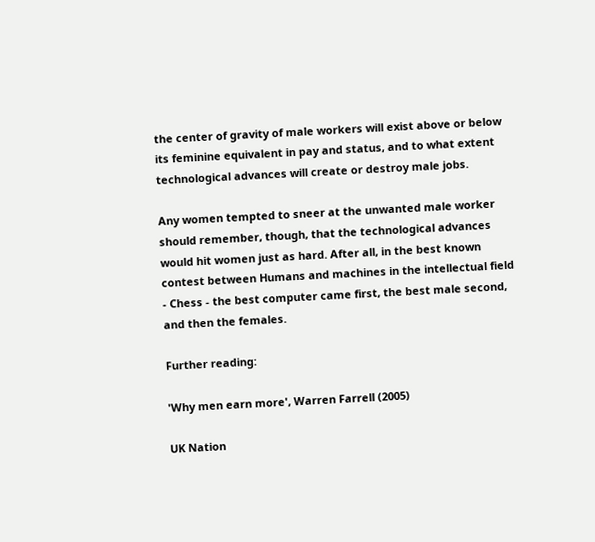the center of gravity of male workers will exist above or below its feminine equivalent in pay and status, and to what extent technological advances will create or destroy male jobs.

Any women tempted to sneer at the unwanted male worker should remember, though, that the technological advances would hit women just as hard. After all, in the best known contest between Humans and machines in the intellectual field - Chess - the best computer came first, the best male second, and then the females.

Further reading:

'Why men earn more', Warren Farrell (2005)

UK Nation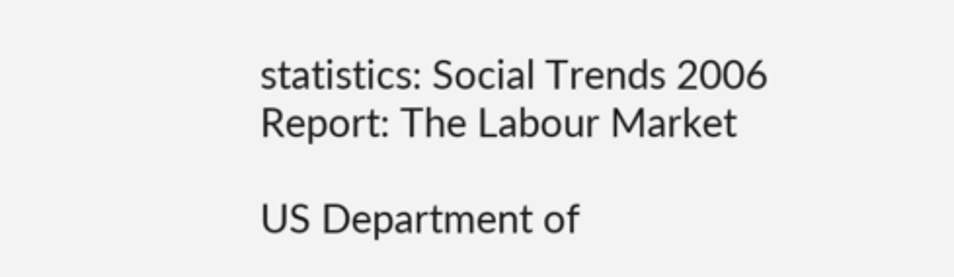statistics: Social Trends 2006 Report: The Labour Market

US Department of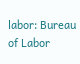labor: Bureau of Labor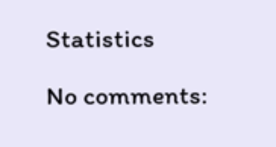Statistics

No comments: